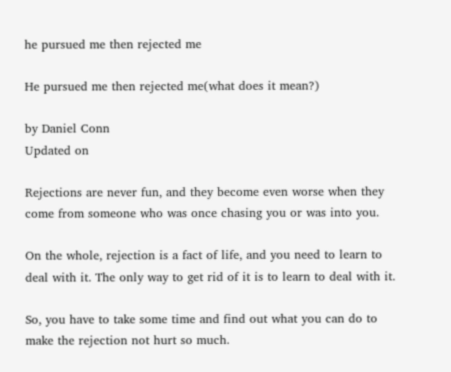he pursued me then rejected me

He pursued me then rejected me(what does it mean?)

by Daniel Conn
Updated on

Rejections are never fun, and they become even worse when they come from someone who was once chasing you or was into you.

On the whole, rejection is a fact of life, and you need to learn to deal with it. The only way to get rid of it is to learn to deal with it.

So, you have to take some time and find out what you can do to make the rejection not hurt so much.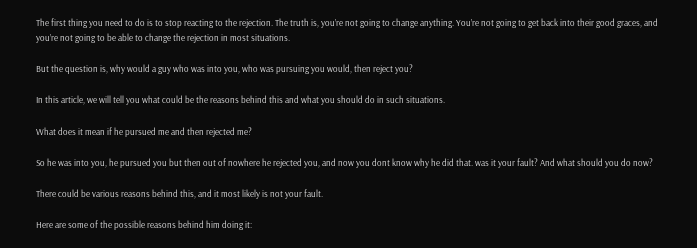The first thing you need to do is to stop reacting to the rejection. The truth is, you’re not going to change anything. You’re not going to get back into their good graces, and you’re not going to be able to change the rejection in most situations.

But the question is, why would a guy who was into you, who was pursuing you would, then reject you?

In this article, we will tell you what could be the reasons behind this and what you should do in such situations.

What does it mean if he pursued me and then rejected me?

So he was into you, he pursued you but then out of nowhere he rejected you, and now you dont know why he did that. was it your fault? And what should you do now?

There could be various reasons behind this, and it most likely is not your fault.

Here are some of the possible reasons behind him doing it: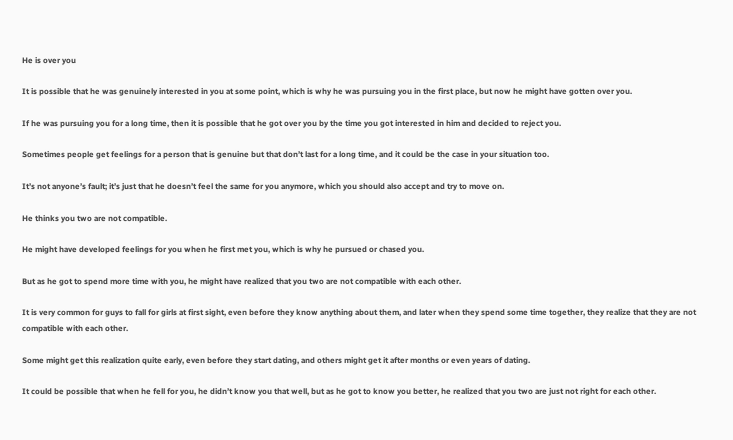He is over you

It is possible that he was genuinely interested in you at some point, which is why he was pursuing you in the first place, but now he might have gotten over you.

If he was pursuing you for a long time, then it is possible that he got over you by the time you got interested in him and decided to reject you.

Sometimes people get feelings for a person that is genuine but that don’t last for a long time, and it could be the case in your situation too.

It’s not anyone’s fault; it’s just that he doesn’t feel the same for you anymore, which you should also accept and try to move on.

He thinks you two are not compatible.

He might have developed feelings for you when he first met you, which is why he pursued or chased you.

But as he got to spend more time with you, he might have realized that you two are not compatible with each other.

It is very common for guys to fall for girls at first sight, even before they know anything about them, and later when they spend some time together, they realize that they are not compatible with each other.

Some might get this realization quite early, even before they start dating, and others might get it after months or even years of dating.

It could be possible that when he fell for you, he didn’t know you that well, but as he got to know you better, he realized that you two are just not right for each other.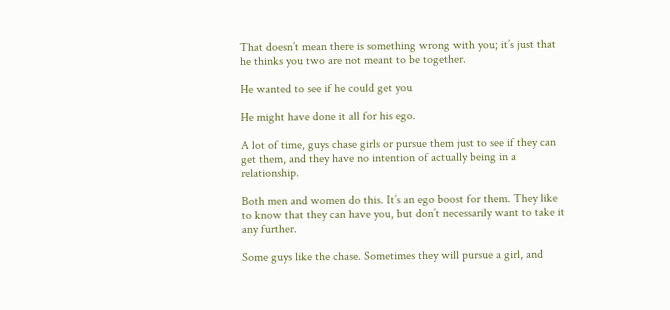That doesn’t mean there is something wrong with you; it’s just that he thinks you two are not meant to be together.

He wanted to see if he could get you

He might have done it all for his ego.

A lot of time, guys chase girls or pursue them just to see if they can get them, and they have no intention of actually being in a relationship.

Both men and women do this. It’s an ego boost for them. They like to know that they can have you, but don’t necessarily want to take it any further.

Some guys like the chase. Sometimes they will pursue a girl, and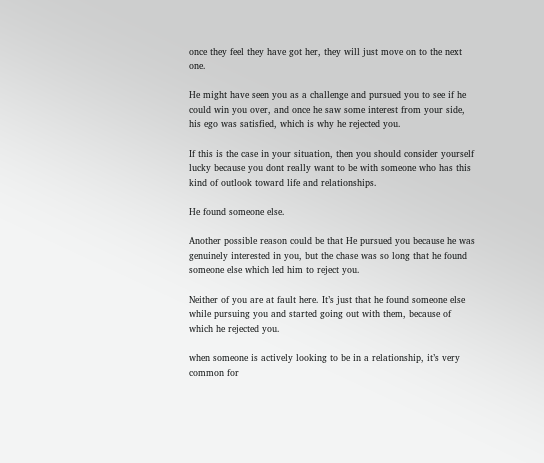once they feel they have got her, they will just move on to the next one.

He might have seen you as a challenge and pursued you to see if he could win you over, and once he saw some interest from your side, his ego was satisfied, which is why he rejected you.

If this is the case in your situation, then you should consider yourself lucky because you dont really want to be with someone who has this kind of outlook toward life and relationships.

He found someone else.

Another possible reason could be that He pursued you because he was genuinely interested in you, but the chase was so long that he found someone else which led him to reject you.

Neither of you are at fault here. It’s just that he found someone else while pursuing you and started going out with them, because of which he rejected you.

when someone is actively looking to be in a relationship, it’s very common for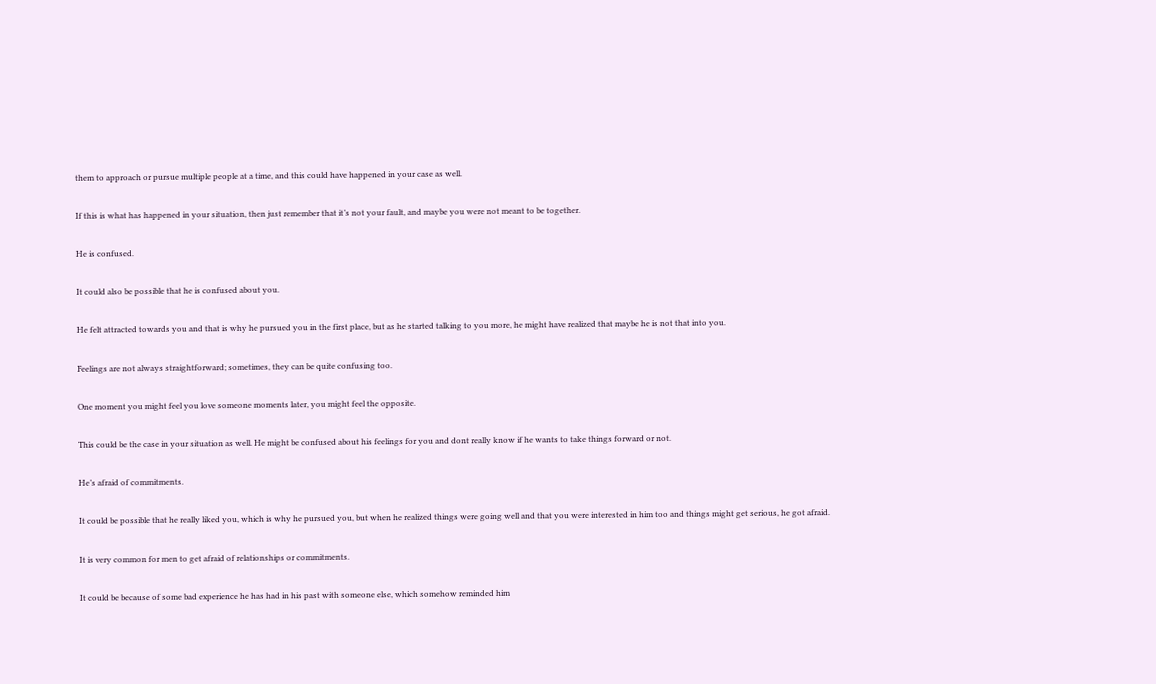them to approach or pursue multiple people at a time, and this could have happened in your case as well.

If this is what has happened in your situation, then just remember that it’s not your fault, and maybe you were not meant to be together.

He is confused.

It could also be possible that he is confused about you.

He felt attracted towards you and that is why he pursued you in the first place, but as he started talking to you more, he might have realized that maybe he is not that into you.

Feelings are not always straightforward; sometimes, they can be quite confusing too.

One moment you might feel you love someone moments later, you might feel the opposite.

This could be the case in your situation as well. He might be confused about his feelings for you and dont really know if he wants to take things forward or not.

He’s afraid of commitments.

It could be possible that he really liked you, which is why he pursued you, but when he realized things were going well and that you were interested in him too and things might get serious, he got afraid.

It is very common for men to get afraid of relationships or commitments.

It could be because of some bad experience he has had in his past with someone else, which somehow reminded him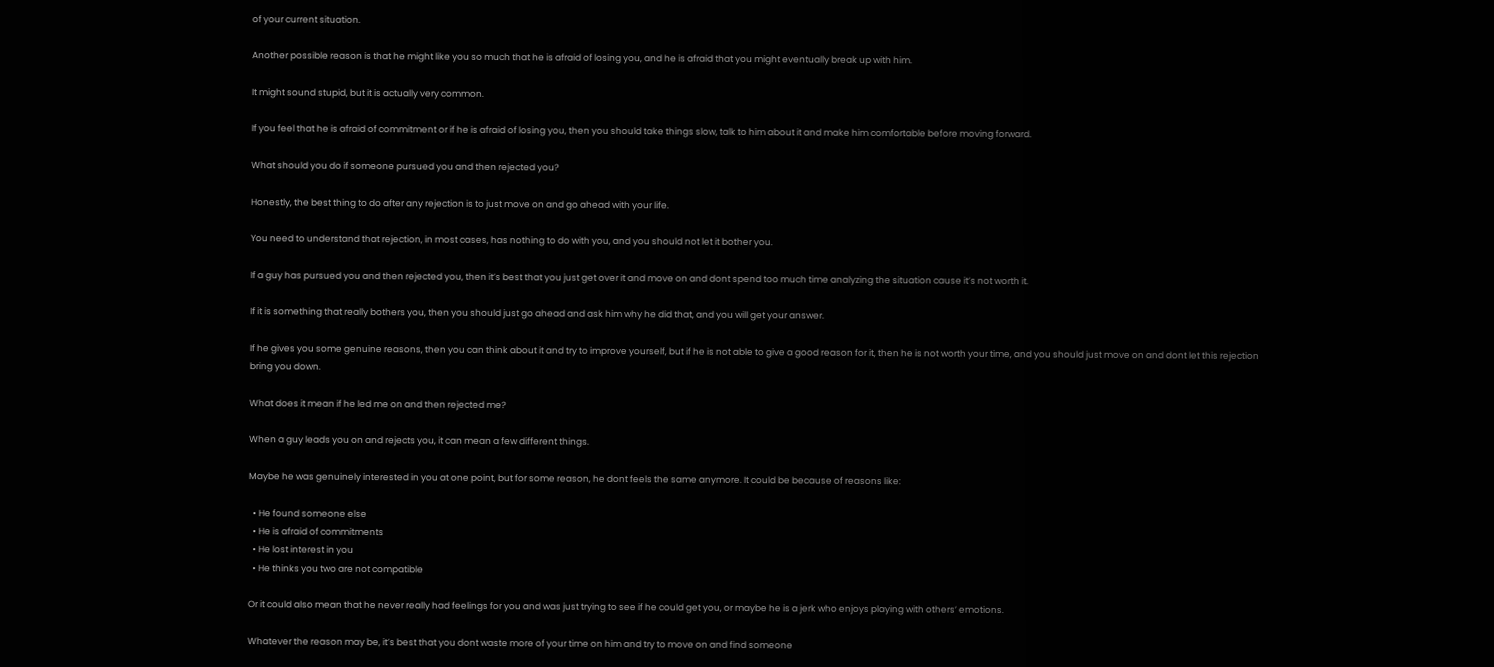of your current situation.

Another possible reason is that he might like you so much that he is afraid of losing you, and he is afraid that you might eventually break up with him.

It might sound stupid, but it is actually very common.

If you feel that he is afraid of commitment or if he is afraid of losing you, then you should take things slow, talk to him about it and make him comfortable before moving forward.

What should you do if someone pursued you and then rejected you?

Honestly, the best thing to do after any rejection is to just move on and go ahead with your life.

You need to understand that rejection, in most cases, has nothing to do with you, and you should not let it bother you.

If a guy has pursued you and then rejected you, then it’s best that you just get over it and move on and dont spend too much time analyzing the situation cause it’s not worth it.

If it is something that really bothers you, then you should just go ahead and ask him why he did that, and you will get your answer.

If he gives you some genuine reasons, then you can think about it and try to improve yourself, but if he is not able to give a good reason for it, then he is not worth your time, and you should just move on and dont let this rejection bring you down.

What does it mean if he led me on and then rejected me?

When a guy leads you on and rejects you, it can mean a few different things.

Maybe he was genuinely interested in you at one point, but for some reason, he dont feels the same anymore. It could be because of reasons like:

  • He found someone else
  • He is afraid of commitments
  • He lost interest in you
  • He thinks you two are not compatible

Or it could also mean that he never really had feelings for you and was just trying to see if he could get you, or maybe he is a jerk who enjoys playing with others’ emotions.

Whatever the reason may be, it’s best that you dont waste more of your time on him and try to move on and find someone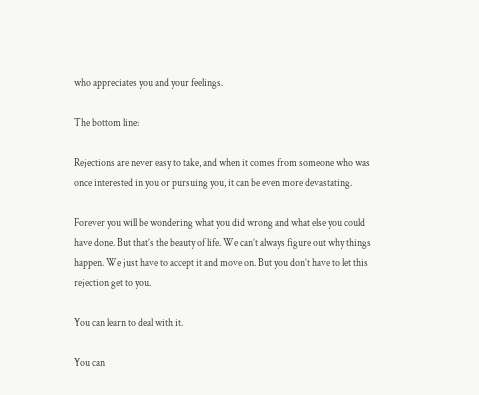who appreciates you and your feelings.

The bottom line:

Rejections are never easy to take, and when it comes from someone who was once interested in you or pursuing you, it can be even more devastating.

Forever you will be wondering what you did wrong and what else you could have done. But that’s the beauty of life. We can’t always figure out why things happen. We just have to accept it and move on. But you don’t have to let this rejection get to you.

You can learn to deal with it.

You can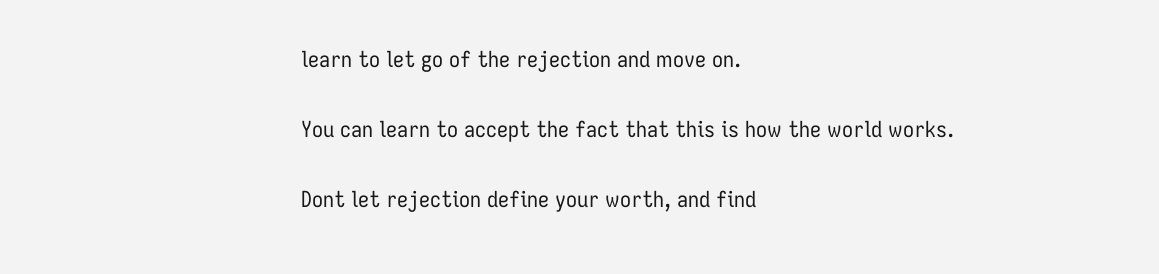learn to let go of the rejection and move on.

You can learn to accept the fact that this is how the world works.

Dont let rejection define your worth, and find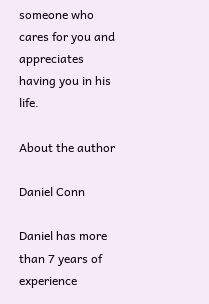someone who cares for you and appreciates having you in his life.

About the author

Daniel Conn

Daniel has more than 7 years of experience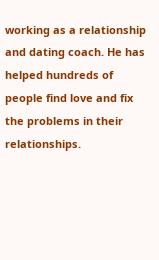working as a relationship and dating coach. He has helped hundreds of people find love and fix the problems in their relationships.